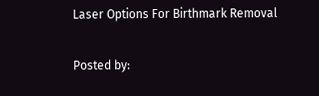Laser Options For Birthmark Removal

Posted by: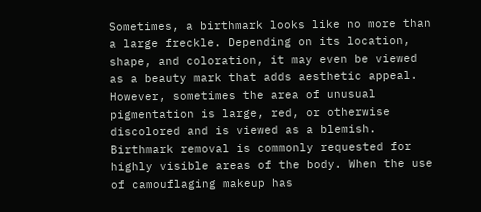Sometimes, a birthmark looks like no more than a large freckle. Depending on its location, shape, and coloration, it may even be viewed as a beauty mark that adds aesthetic appeal. However, sometimes the area of unusual pigmentation is large, red, or otherwise discolored and is viewed as a blemish. Birthmark removal is commonly requested for highly visible areas of the body. When the use of camouflaging makeup has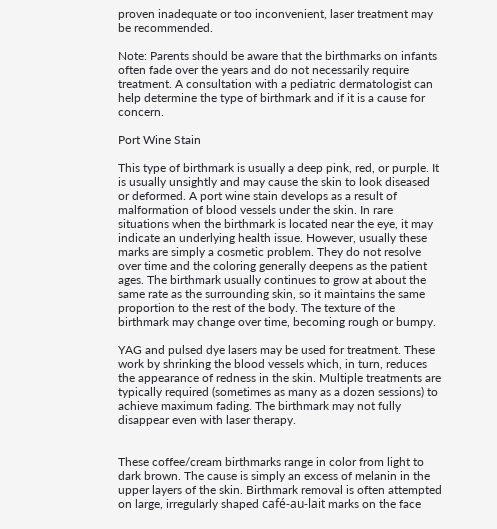proven inadequate or too inconvenient, laser treatment may be recommended.

Note: Parents should be aware that the birthmarks on infants often fade over the years and do not necessarily require treatment. A consultation with a pediatric dermatologist can help determine the type of birthmark and if it is a cause for concern.

Port Wine Stain

This type of birthmark is usually a deep pink, red, or purple. It is usually unsightly and may cause the skin to look diseased or deformed. A port wine stain develops as a result of malformation of blood vessels under the skin. In rare situations when the birthmark is located near the eye, it may indicate an underlying health issue. However, usually these marks are simply a cosmetic problem. They do not resolve over time and the coloring generally deepens as the patient ages. The birthmark usually continues to grow at about the same rate as the surrounding skin, so it maintains the same proportion to the rest of the body. The texture of the birthmark may change over time, becoming rough or bumpy.

YAG and pulsed dye lasers may be used for treatment. These work by shrinking the blood vessels which, in turn, reduces the appearance of redness in the skin. Multiple treatments are typically required (sometimes as many as a dozen sessions) to achieve maximum fading. The birthmark may not fully disappear even with laser therapy.


These coffee/cream birthmarks range in color from light to dark brown. The cause is simply an excess of melanin in the upper layers of the skin. Birthmark removal is often attempted on large, irregularly shaped café-au-lait marks on the face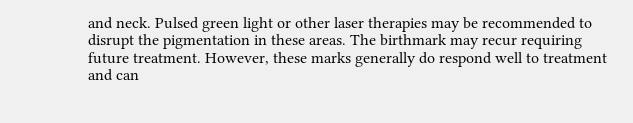and neck. Pulsed green light or other laser therapies may be recommended to disrupt the pigmentation in these areas. The birthmark may recur requiring future treatment. However, these marks generally do respond well to treatment and can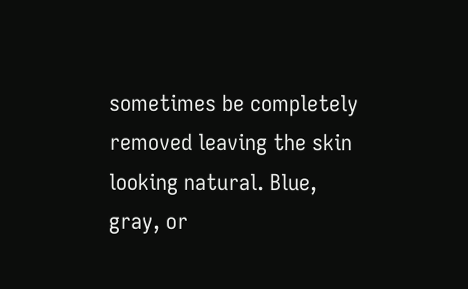sometimes be completely removed leaving the skin looking natural. Blue, gray, or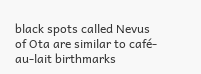black spots called Nevus of Ota are similar to café-au-lait birthmarks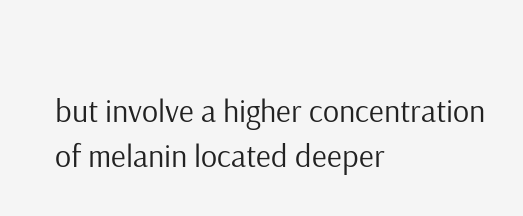but involve a higher concentration of melanin located deeper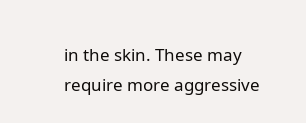in the skin. These may require more aggressive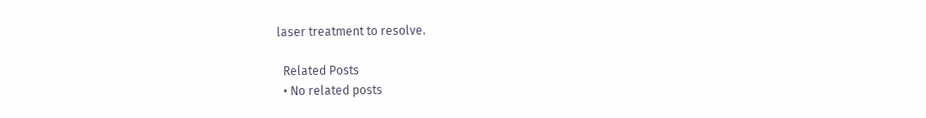laser treatment to resolve.

  Related Posts
  • No related posts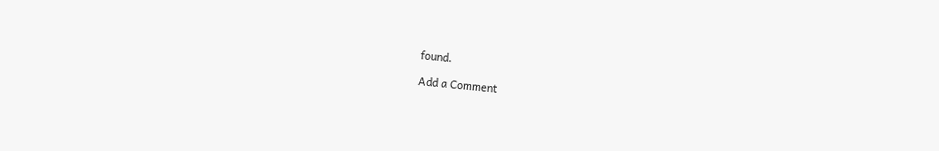found.

Add a Comment